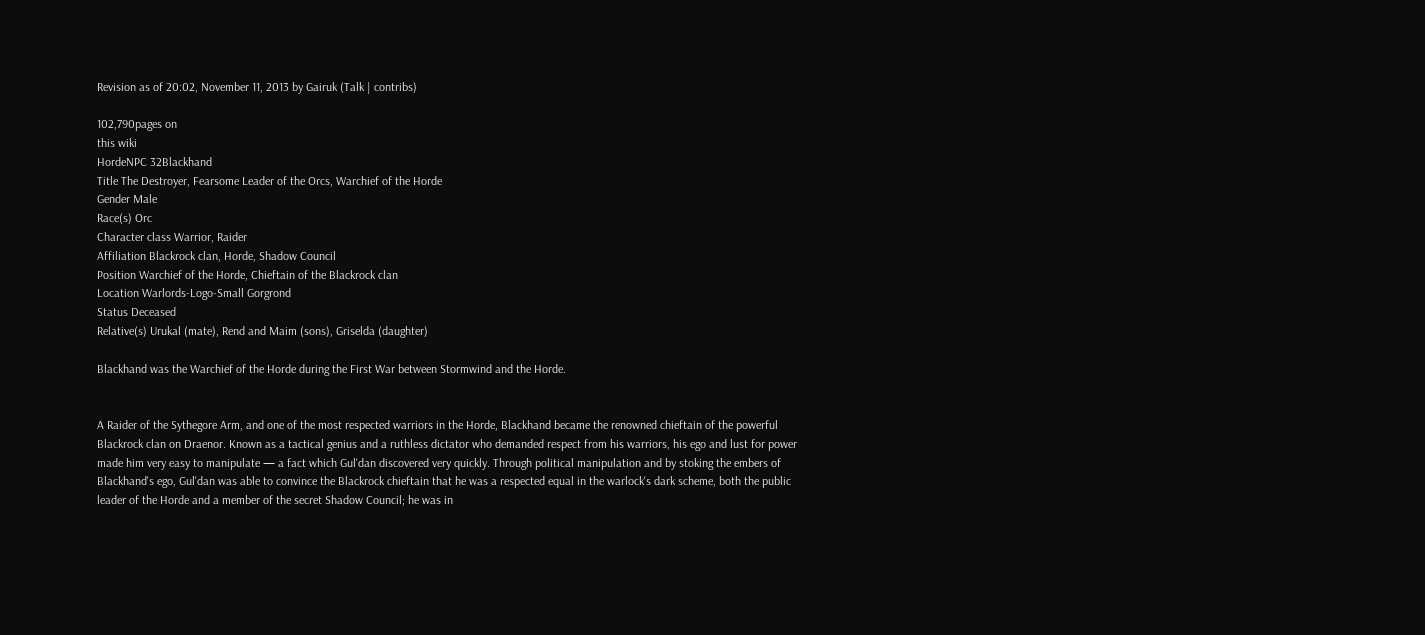Revision as of 20:02, November 11, 2013 by Gairuk (Talk | contribs)

102,790pages on
this wiki
HordeNPC 32Blackhand
Title The Destroyer, Fearsome Leader of the Orcs, Warchief of the Horde
Gender Male
Race(s) Orc
Character class Warrior, Raider
Affiliation Blackrock clan, Horde, Shadow Council
Position Warchief of the Horde, Chieftain of the Blackrock clan
Location Warlords-Logo-Small Gorgrond
Status Deceased
Relative(s) Urukal (mate), Rend and Maim (sons), Griselda (daughter)

Blackhand was the Warchief of the Horde during the First War between Stormwind and the Horde.


A Raider of the Sythegore Arm, and one of the most respected warriors in the Horde, Blackhand became the renowned chieftain of the powerful Blackrock clan on Draenor. Known as a tactical genius and a ruthless dictator who demanded respect from his warriors, his ego and lust for power made him very easy to manipulate — a fact which Gul'dan discovered very quickly. Through political manipulation and by stoking the embers of Blackhand's ego, Gul'dan was able to convince the Blackrock chieftain that he was a respected equal in the warlock's dark scheme, both the public leader of the Horde and a member of the secret Shadow Council; he was in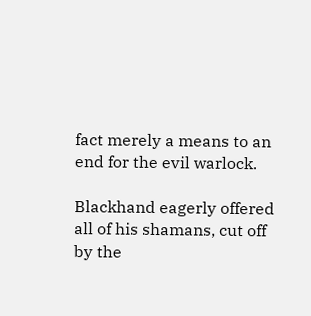fact merely a means to an end for the evil warlock.

Blackhand eagerly offered all of his shamans, cut off by the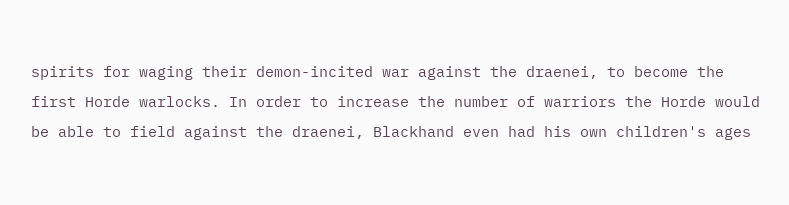spirits for waging their demon-incited war against the draenei, to become the first Horde warlocks. In order to increase the number of warriors the Horde would be able to field against the draenei, Blackhand even had his own children's ages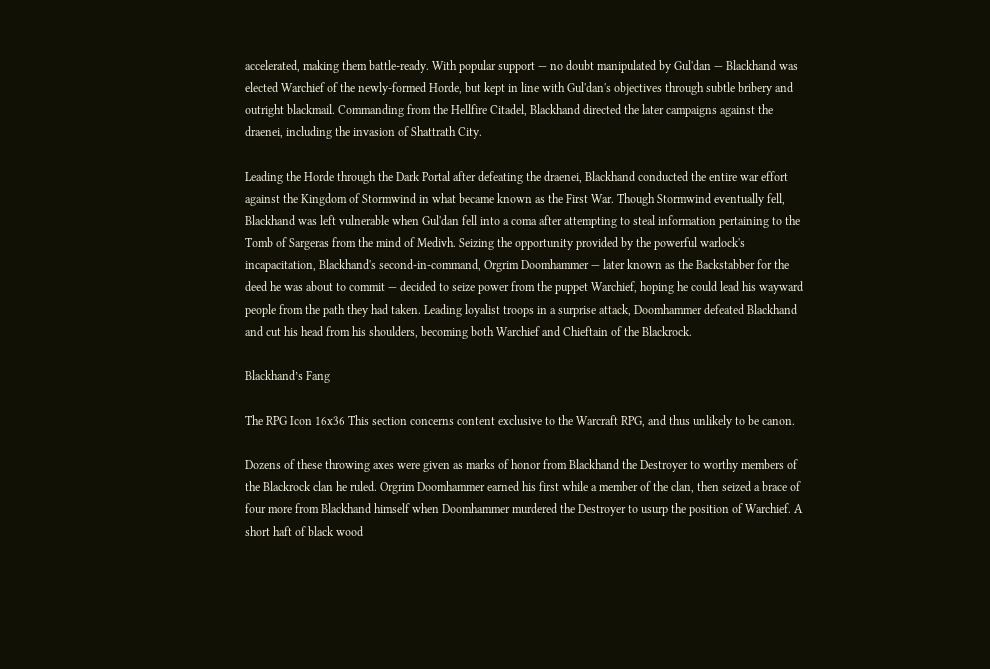accelerated, making them battle-ready. With popular support — no doubt manipulated by Gul'dan — Blackhand was elected Warchief of the newly-formed Horde, but kept in line with Gul'dan's objectives through subtle bribery and outright blackmail. Commanding from the Hellfire Citadel, Blackhand directed the later campaigns against the draenei, including the invasion of Shattrath City.

Leading the Horde through the Dark Portal after defeating the draenei, Blackhand conducted the entire war effort against the Kingdom of Stormwind in what became known as the First War. Though Stormwind eventually fell, Blackhand was left vulnerable when Gul'dan fell into a coma after attempting to steal information pertaining to the Tomb of Sargeras from the mind of Medivh. Seizing the opportunity provided by the powerful warlock's incapacitation, Blackhand's second-in-command, Orgrim Doomhammer — later known as the Backstabber for the deed he was about to commit — decided to seize power from the puppet Warchief, hoping he could lead his wayward people from the path they had taken. Leading loyalist troops in a surprise attack, Doomhammer defeated Blackhand and cut his head from his shoulders, becoming both Warchief and Chieftain of the Blackrock.

Blackhand’s Fang

The RPG Icon 16x36 This section concerns content exclusive to the Warcraft RPG, and thus unlikely to be canon.

Dozens of these throwing axes were given as marks of honor from Blackhand the Destroyer to worthy members of the Blackrock clan he ruled. Orgrim Doomhammer earned his first while a member of the clan, then seized a brace of four more from Blackhand himself when Doomhammer murdered the Destroyer to usurp the position of Warchief. A short haft of black wood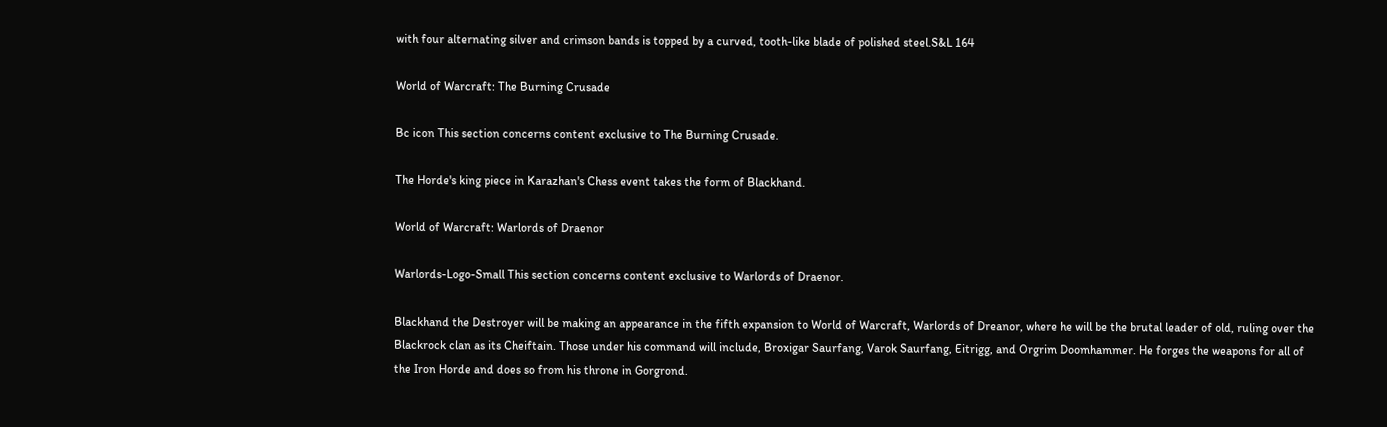with four alternating silver and crimson bands is topped by a curved, tooth-like blade of polished steel.S&L 164

World of Warcraft: The Burning Crusade

Bc icon This section concerns content exclusive to The Burning Crusade.

The Horde's king piece in Karazhan's Chess event takes the form of Blackhand.

World of Warcraft: Warlords of Draenor

Warlords-Logo-Small This section concerns content exclusive to Warlords of Draenor.

Blackhand the Destroyer will be making an appearance in the fifth expansion to World of Warcraft, Warlords of Dreanor, where he will be the brutal leader of old, ruling over the Blackrock clan as its Cheiftain. Those under his command will include, Broxigar Saurfang, Varok Saurfang, Eitrigg, and Orgrim Doomhammer. He forges the weapons for all of the Iron Horde and does so from his throne in Gorgrond.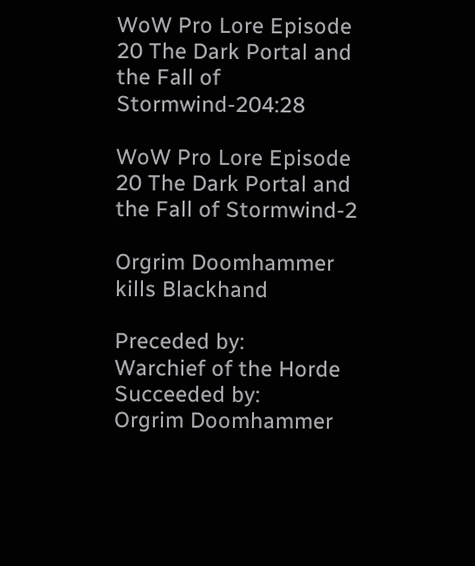WoW Pro Lore Episode 20 The Dark Portal and the Fall of Stormwind-204:28

WoW Pro Lore Episode 20 The Dark Portal and the Fall of Stormwind-2

Orgrim Doomhammer kills Blackhand

Preceded by:
Warchief of the Horde
Succeeded by:
Orgrim Doomhammer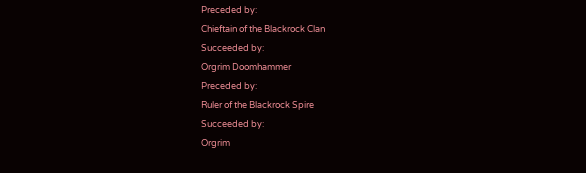Preceded by:
Chieftain of the Blackrock Clan
Succeeded by:
Orgrim Doomhammer
Preceded by:
Ruler of the Blackrock Spire
Succeeded by:
Orgrim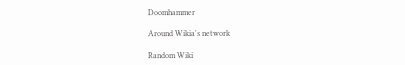Doomhammer

Around Wikia's network

Random Wiki